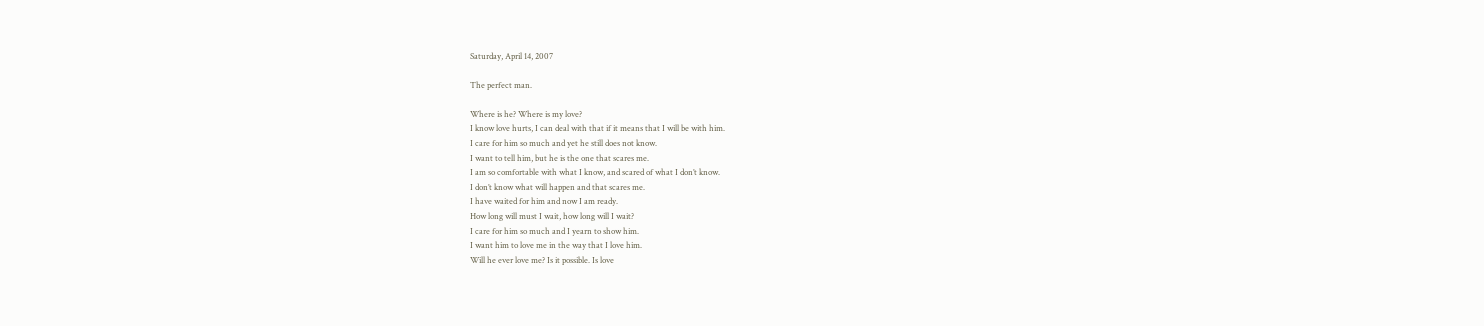Saturday, April 14, 2007

The perfect man.

Where is he? Where is my love?
I know love hurts, I can deal with that if it means that I will be with him.
I care for him so much and yet he still does not know.
I want to tell him, but he is the one that scares me.
I am so comfortable with what I know, and scared of what I don’t know.
I don’t know what will happen and that scares me.
I have waited for him and now I am ready.
How long will must I wait, how long will I wait?
I care for him so much and I yearn to show him.
I want him to love me in the way that I love him.
Will he ever love me? Is it possible. Is love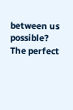between us possible?
The perfect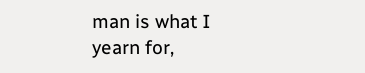man is what I yearn for,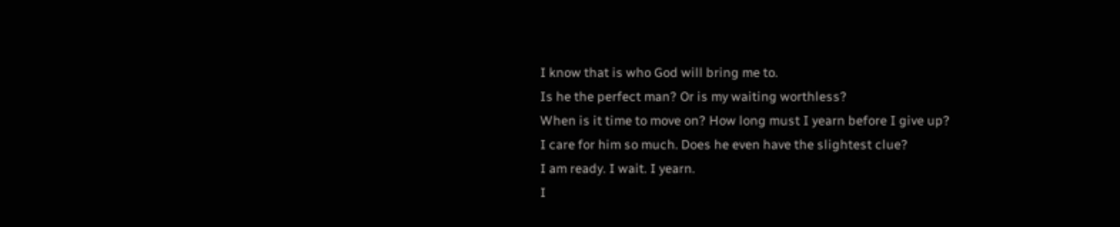I know that is who God will bring me to.
Is he the perfect man? Or is my waiting worthless?
When is it time to move on? How long must I yearn before I give up?
I care for him so much. Does he even have the slightest clue?
I am ready. I wait. I yearn.
I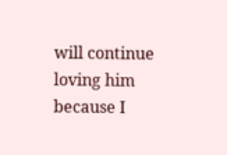will continue loving him because I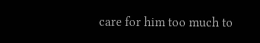care for him too much to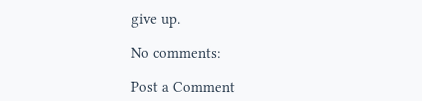give up.

No comments:

Post a Comment